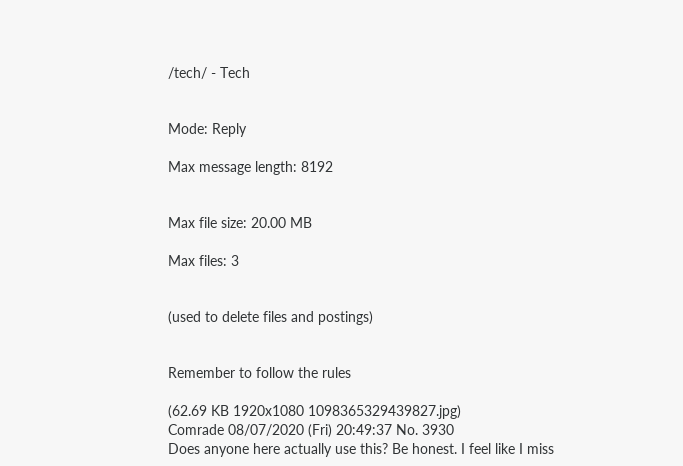/tech/ - Tech


Mode: Reply

Max message length: 8192


Max file size: 20.00 MB

Max files: 3


(used to delete files and postings)


Remember to follow the rules

(62.69 KB 1920x1080 1098365329439827.jpg)
Comrade 08/07/2020 (Fri) 20:49:37 No. 3930
Does anyone here actually use this? Be honest. I feel like I miss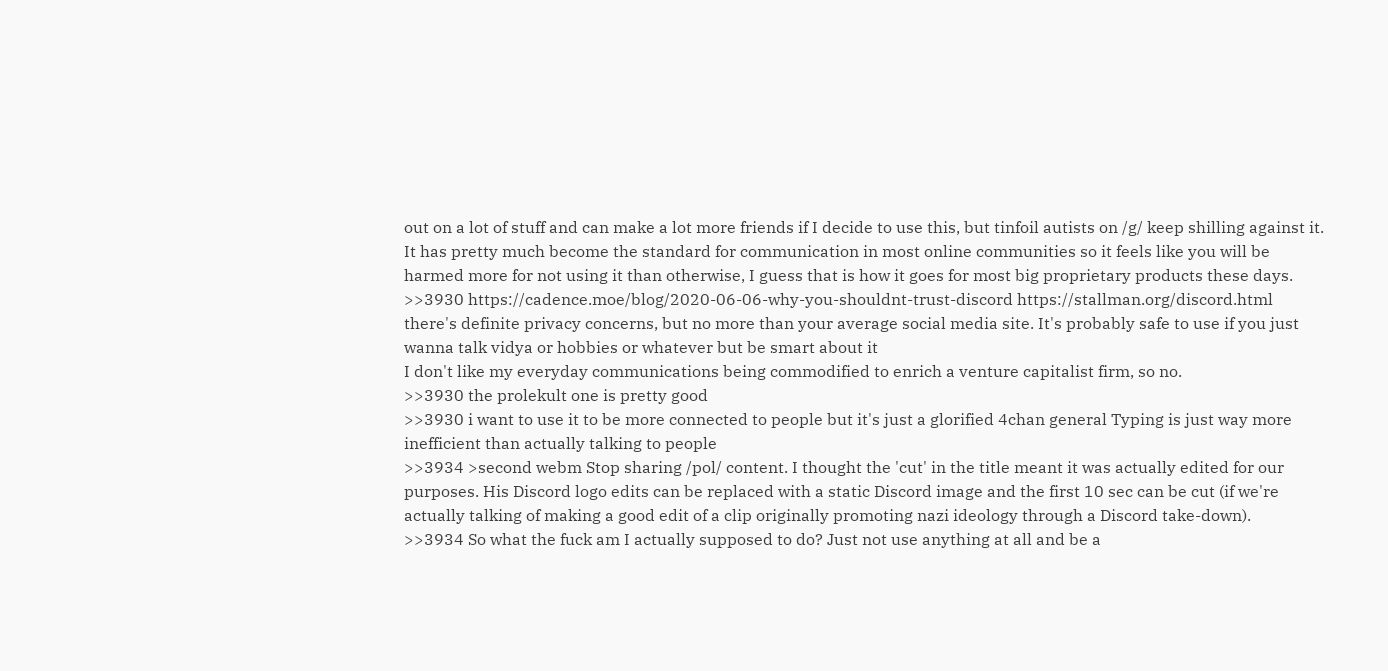out on a lot of stuff and can make a lot more friends if I decide to use this, but tinfoil autists on /g/ keep shilling against it. It has pretty much become the standard for communication in most online communities so it feels like you will be harmed more for not using it than otherwise, I guess that is how it goes for most big proprietary products these days.
>>3930 https://cadence.moe/blog/2020-06-06-why-you-shouldnt-trust-discord https://stallman.org/discord.html there's definite privacy concerns, but no more than your average social media site. It's probably safe to use if you just wanna talk vidya or hobbies or whatever but be smart about it
I don't like my everyday communications being commodified to enrich a venture capitalist firm, so no.
>>3930 the prolekult one is pretty good
>>3930 i want to use it to be more connected to people but it's just a glorified 4chan general Typing is just way more inefficient than actually talking to people
>>3934 >second webm Stop sharing /pol/ content. I thought the 'cut' in the title meant it was actually edited for our purposes. His Discord logo edits can be replaced with a static Discord image and the first 10 sec can be cut (if we're actually talking of making a good edit of a clip originally promoting nazi ideology through a Discord take-down).
>>3934 So what the fuck am I actually supposed to do? Just not use anything at all and be a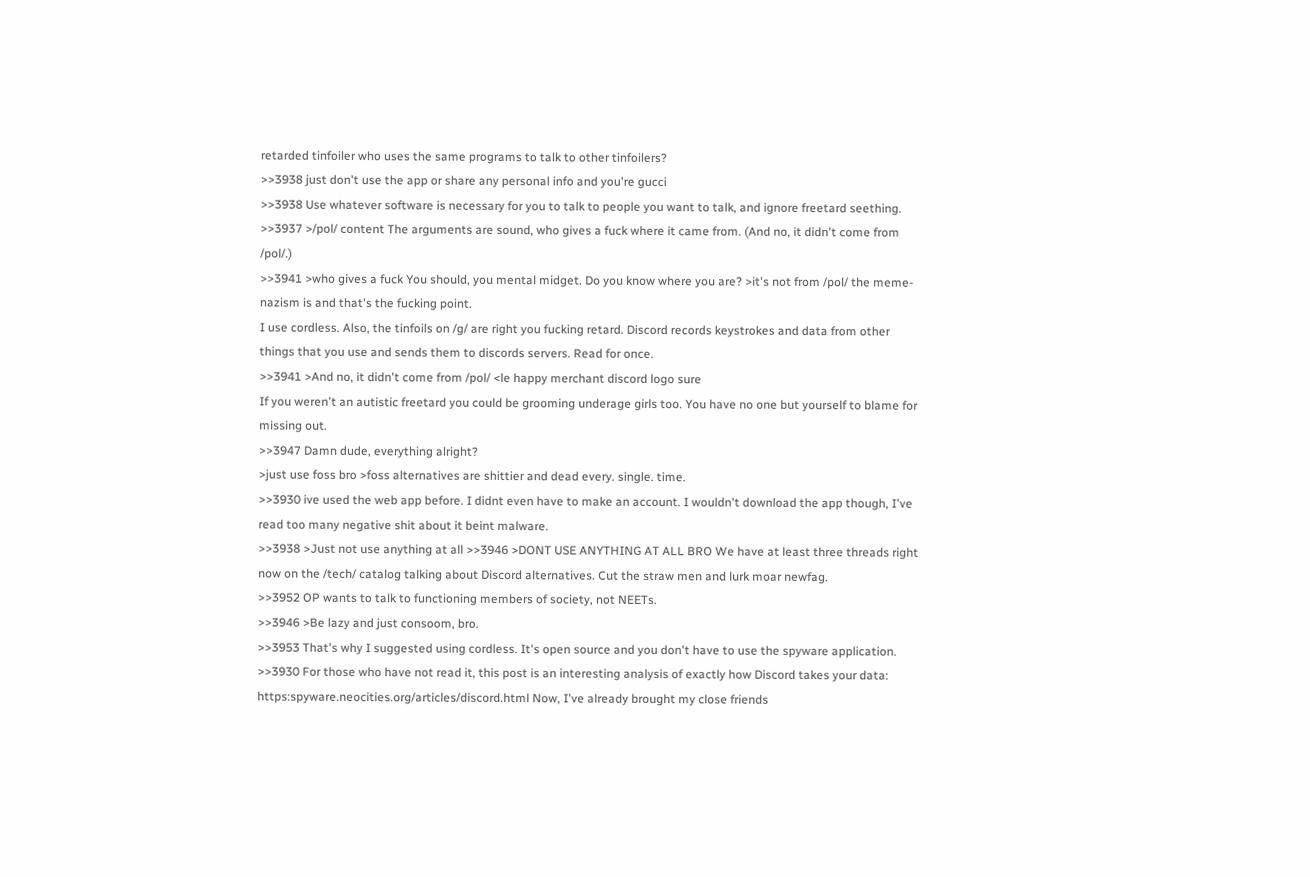retarded tinfoiler who uses the same programs to talk to other tinfoilers?
>>3938 just don't use the app or share any personal info and you're gucci
>>3938 Use whatever software is necessary for you to talk to people you want to talk, and ignore freetard seething.
>>3937 >/pol/ content The arguments are sound, who gives a fuck where it came from. (And no, it didn't come from /pol/.)
>>3941 >who gives a fuck You should, you mental midget. Do you know where you are? >it's not from /pol/ the meme-nazism is and that's the fucking point.
I use cordless. Also, the tinfoils on /g/ are right you fucking retard. Discord records keystrokes and data from other things that you use and sends them to discords servers. Read for once.
>>3941 >And no, it didn't come from /pol/ <le happy merchant discord logo sure
If you weren't an autistic freetard you could be grooming underage girls too. You have no one but yourself to blame for missing out.
>>3947 Damn dude, everything alright?
>just use foss bro >foss alternatives are shittier and dead every. single. time.
>>3930 ive used the web app before. I didnt even have to make an account. I wouldn't download the app though, I've read too many negative shit about it beint malware.
>>3938 >Just not use anything at all >>3946 >DONT USE ANYTHING AT ALL BRO We have at least three threads right now on the /tech/ catalog talking about Discord alternatives. Cut the straw men and lurk moar newfag.
>>3952 OP wants to talk to functioning members of society, not NEETs.
>>3946 >Be lazy and just consoom, bro.
>>3953 That's why I suggested using cordless. It's open source and you don't have to use the spyware application.
>>3930 For those who have not read it, this post is an interesting analysis of exactly how Discord takes your data: https:spyware.neocities.org/articles/discord.html Now, I've already brought my close friends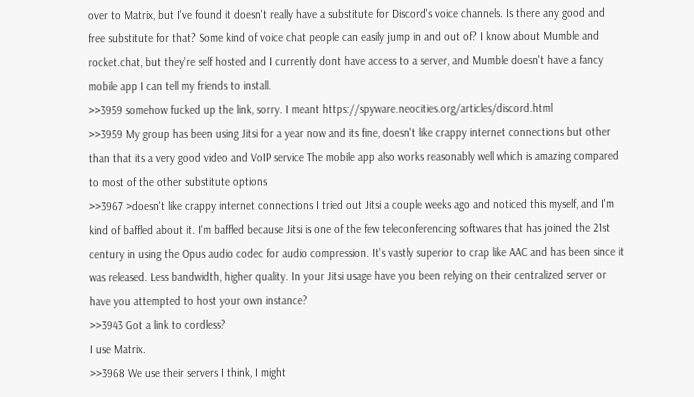over to Matrix, but I've found it doesn't really have a substitute for Discord's voice channels. Is there any good and free substitute for that? Some kind of voice chat people can easily jump in and out of? I know about Mumble and rocket.chat, but they're self hosted and I currently dont have access to a server, and Mumble doesn't have a fancy mobile app I can tell my friends to install.
>>3959 somehow fucked up the link, sorry. I meant https://spyware.neocities.org/articles/discord.html
>>3959 My group has been using Jitsi for a year now and its fine, doesn't like crappy internet connections but other than that its a very good video and VoIP service The mobile app also works reasonably well which is amazing compared to most of the other substitute options
>>3967 >doesn't like crappy internet connections I tried out Jitsi a couple weeks ago and noticed this myself, and I'm kind of baffled about it. I'm baffled because Jitsi is one of the few teleconferencing softwares that has joined the 21st century in using the Opus audio codec for audio compression. It's vastly superior to crap like AAC and has been since it was released. Less bandwidth, higher quality. In your Jitsi usage have you been relying on their centralized server or have you attempted to host your own instance?
>>3943 Got a link to cordless?
I use Matrix.
>>3968 We use their servers I think, I might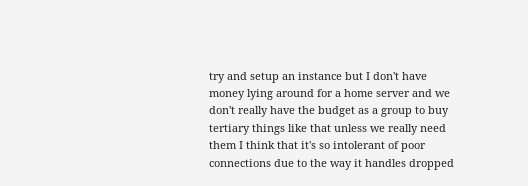try and setup an instance but I don't have money lying around for a home server and we don't really have the budget as a group to buy tertiary things like that unless we really need them I think that it's so intolerant of poor connections due to the way it handles dropped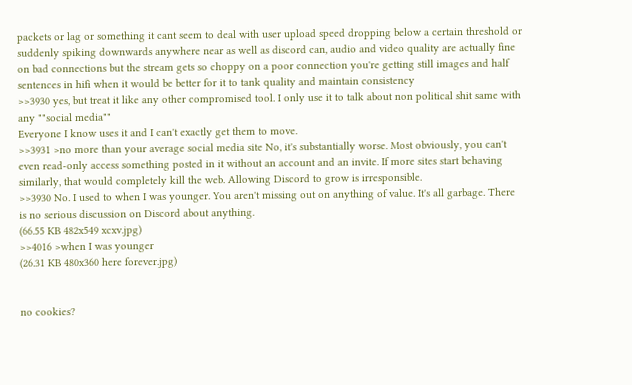packets or lag or something it cant seem to deal with user upload speed dropping below a certain threshold or suddenly spiking downwards anywhere near as well as discord can, audio and video quality are actually fine on bad connections but the stream gets so choppy on a poor connection you're getting still images and half sentences in hifi when it would be better for it to tank quality and maintain consistency
>>3930 yes, but treat it like any other compromised tool. I only use it to talk about non political shit same with any ""social media""
Everyone I know uses it and I can't exactly get them to move.
>>3931 >no more than your average social media site No, it's substantially worse. Most obviously, you can't even read-only access something posted in it without an account and an invite. If more sites start behaving similarly, that would completely kill the web. Allowing Discord to grow is irresponsible.
>>3930 No. I used to when I was younger. You aren't missing out on anything of value. It's all garbage. There is no serious discussion on Discord about anything.
(66.55 KB 482x549 xcxv.jpg)
>>4016 >when I was younger
(26.31 KB 480x360 here forever.jpg)


no cookies?